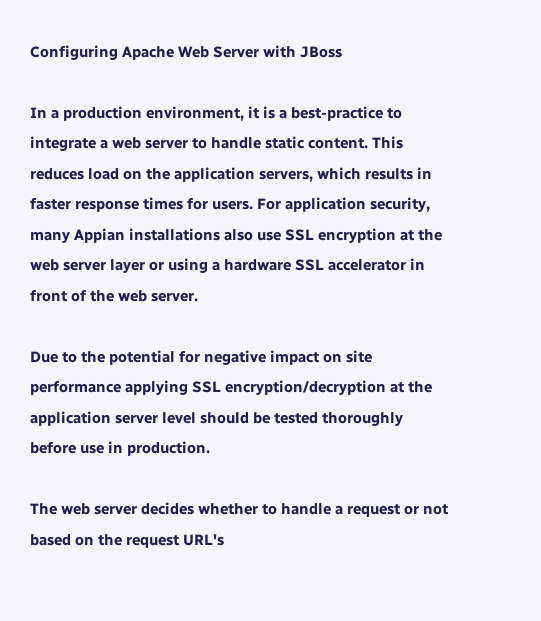Configuring Apache Web Server with JBoss

In a production environment, it is a best-practice to integrate a web server to handle static content. This reduces load on the application servers, which results in faster response times for users. For application security, many Appian installations also use SSL encryption at the web server layer or using a hardware SSL accelerator in front of the web server.

Due to the potential for negative impact on site performance applying SSL encryption/decryption at the application server level should be tested thoroughly before use in production.

The web server decides whether to handle a request or not based on the request URL's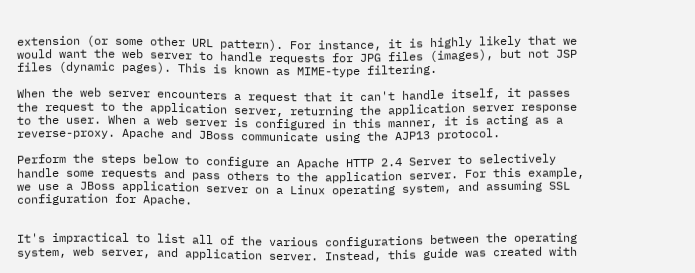extension (or some other URL pattern). For instance, it is highly likely that we would want the web server to handle requests for JPG files (images), but not JSP files (dynamic pages). This is known as MIME-type filtering.

When the web server encounters a request that it can't handle itself, it passes the request to the application server, returning the application server response to the user. When a web server is configured in this manner, it is acting as a reverse-proxy. Apache and JBoss communicate using the AJP13 protocol.

Perform the steps below to configure an Apache HTTP 2.4 Server to selectively handle some requests and pass others to the application server. For this example, we use a JBoss application server on a Linux operating system, and assuming SSL configuration for Apache.


It's impractical to list all of the various configurations between the operating system, web server, and application server. Instead, this guide was created with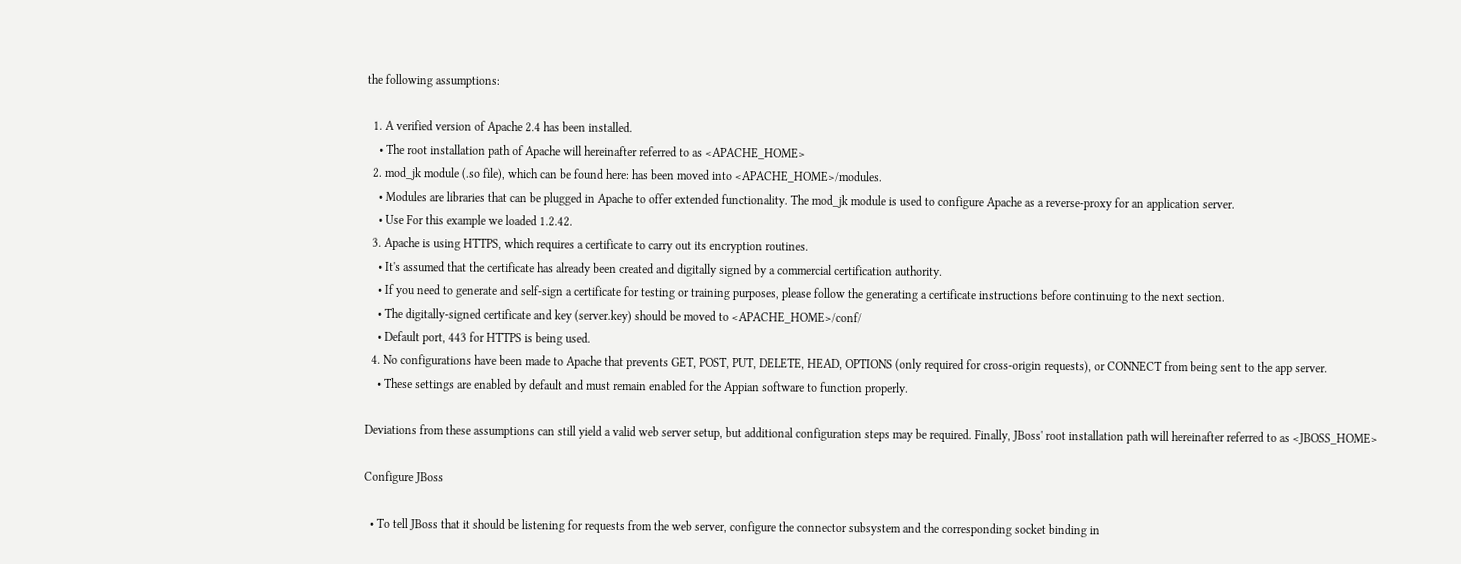the following assumptions:

  1. A verified version of Apache 2.4 has been installed.
    • The root installation path of Apache will hereinafter referred to as <APACHE_HOME>
  2. mod_jk module (.so file), which can be found here: has been moved into <APACHE_HOME>/modules.
    • Modules are libraries that can be plugged in Apache to offer extended functionality. The mod_jk module is used to configure Apache as a reverse-proxy for an application server.
    • Use For this example we loaded 1.2.42.
  3. Apache is using HTTPS, which requires a certificate to carry out its encryption routines.
    • It's assumed that the certificate has already been created and digitally signed by a commercial certification authority.
    • If you need to generate and self-sign a certificate for testing or training purposes, please follow the generating a certificate instructions before continuing to the next section.
    • The digitally-signed certificate and key (server.key) should be moved to <APACHE_HOME>/conf/
    • Default port, 443 for HTTPS is being used.
  4. No configurations have been made to Apache that prevents GET, POST, PUT, DELETE, HEAD, OPTIONS (only required for cross-origin requests), or CONNECT from being sent to the app server.
    • These settings are enabled by default and must remain enabled for the Appian software to function properly.

Deviations from these assumptions can still yield a valid web server setup, but additional configuration steps may be required. Finally, JBoss' root installation path will hereinafter referred to as <JBOSS_HOME>

Configure JBoss

  • To tell JBoss that it should be listening for requests from the web server, configure the connector subsystem and the corresponding socket binding in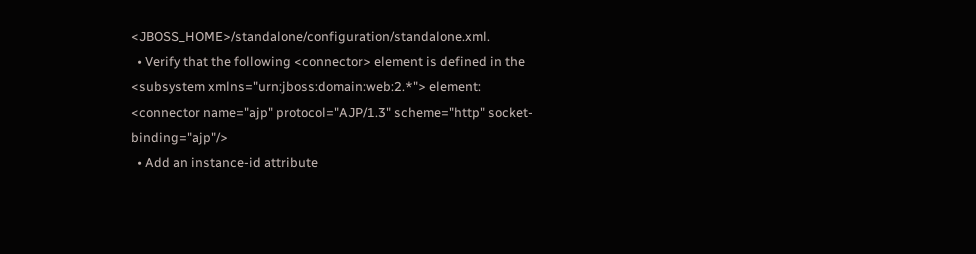<JBOSS_HOME>/standalone/configuration/standalone.xml.
  • Verify that the following <connector> element is defined in the <subsystem xmlns="urn:jboss:domain:web:2.*"> element:
<connector name="ajp" protocol="AJP/1.3" scheme="http" socket-binding="ajp"/>
  • Add an instance-id attribute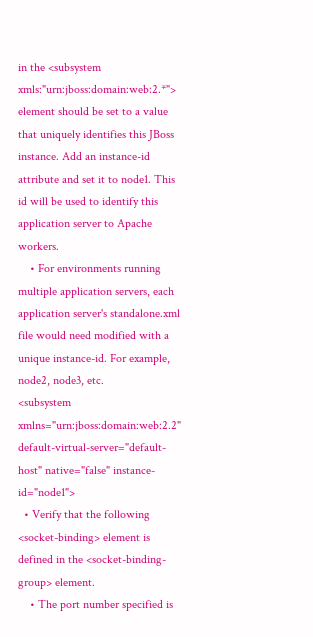in the <subsystem xmls:"urn:jboss:domain:web:2.*"> element should be set to a value that uniquely identifies this JBoss instance. Add an instance-id attribute and set it to node1. This id will be used to identify this application server to Apache workers.
    • For environments running multiple application servers, each application server's standalone.xml file would need modified with a unique instance-id. For example, node2, node3, etc.
<subsystem xmlns="urn:jboss:domain:web:2.2" default-virtual-server="default-host" native="false" instance-id="node1">
  • Verify that the following <socket-binding> element is defined in the <socket-binding-group> element.
    • The port number specified is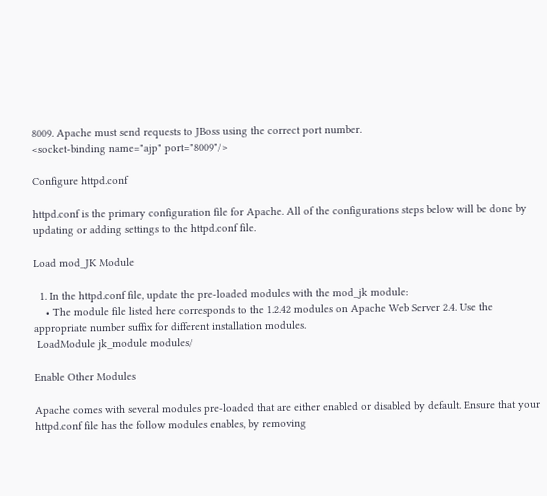8009. Apache must send requests to JBoss using the correct port number.
<socket-binding name="ajp" port="8009"/>

Configure httpd.conf

httpd.conf is the primary configuration file for Apache. All of the configurations steps below will be done by updating or adding settings to the httpd.conf file.

Load mod_JK Module

  1. In the httpd.conf file, update the pre-loaded modules with the mod_jk module:
    • The module file listed here corresponds to the 1.2.42 modules on Apache Web Server 2.4. Use the appropriate number suffix for different installation modules.
 LoadModule jk_module modules/

Enable Other Modules

Apache comes with several modules pre-loaded that are either enabled or disabled by default. Ensure that your httpd.conf file has the follow modules enables, by removing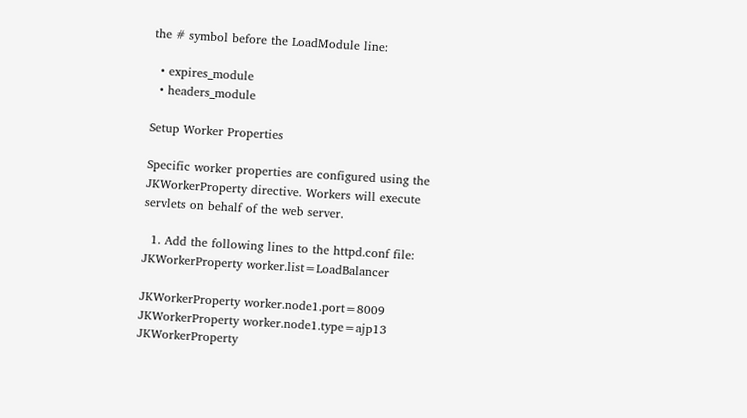the # symbol before the LoadModule line:

  • expires_module
  • headers_module

Setup Worker Properties

Specific worker properties are configured using the JKWorkerProperty directive. Workers will execute servlets on behalf of the web server.

  1. Add the following lines to the httpd.conf file:
JKWorkerProperty worker.list=LoadBalancer

JKWorkerProperty worker.node1.port=8009
JKWorkerProperty worker.node1.type=ajp13
JKWorkerProperty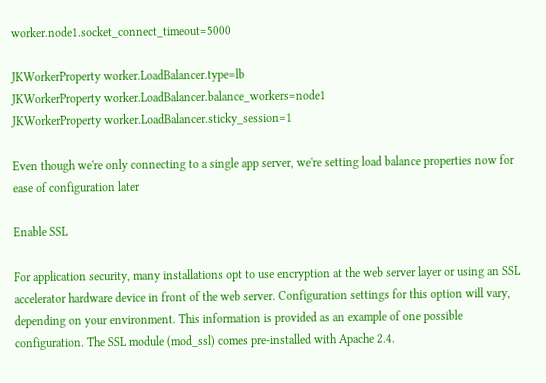worker.node1.socket_connect_timeout=5000

JKWorkerProperty worker.LoadBalancer.type=lb
JKWorkerProperty worker.LoadBalancer.balance_workers=node1
JKWorkerProperty worker.LoadBalancer.sticky_session=1

Even though we're only connecting to a single app server, we're setting load balance properties now for ease of configuration later

Enable SSL

For application security, many installations opt to use encryption at the web server layer or using an SSL accelerator hardware device in front of the web server. Configuration settings for this option will vary, depending on your environment. This information is provided as an example of one possible configuration. The SSL module (mod_ssl) comes pre-installed with Apache 2.4.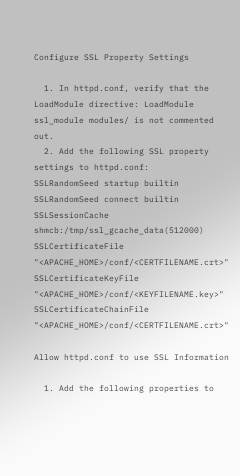Configure SSL Property Settings

  1. In httpd.conf, verify that the LoadModule directive: LoadModule ssl_module modules/ is not commented out.
  2. Add the following SSL property settings to httpd.conf:
SSLRandomSeed startup builtin
SSLRandomSeed connect builtin
SSLSessionCache shmcb:/tmp/ssl_gcache_data(512000)
SSLCertificateFile "<APACHE_HOME>/conf/<CERTFILENAME.crt>"
SSLCertificateKeyFile "<APACHE_HOME>/conf/<KEYFILENAME.key>"
SSLCertificateChainFile "<APACHE_HOME>/conf/<CERTFILENAME.crt>"

Allow httpd.conf to use SSL Information

  1. Add the following properties to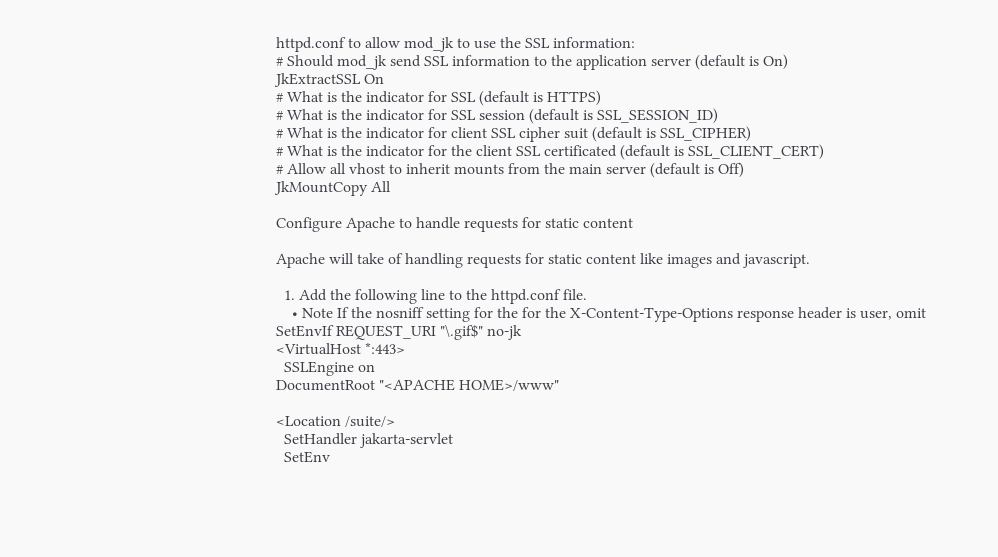httpd.conf to allow mod_jk to use the SSL information:
# Should mod_jk send SSL information to the application server (default is On)
JkExtractSSL On
# What is the indicator for SSL (default is HTTPS)
# What is the indicator for SSL session (default is SSL_SESSION_ID)
# What is the indicator for client SSL cipher suit (default is SSL_CIPHER)
# What is the indicator for the client SSL certificated (default is SSL_CLIENT_CERT)
# Allow all vhost to inherit mounts from the main server (default is Off)
JkMountCopy All

Configure Apache to handle requests for static content

Apache will take of handling requests for static content like images and javascript.

  1. Add the following line to the httpd.conf file.
    • Note If the nosniff setting for the for the X-Content-Type-Options response header is user, omit SetEnvIf REQUEST_URI "\.gif$" no-jk
<VirtualHost *:443>
  SSLEngine on
DocumentRoot "<APACHE HOME>/www"

<Location /suite/>
  SetHandler jakarta-servlet
  SetEnv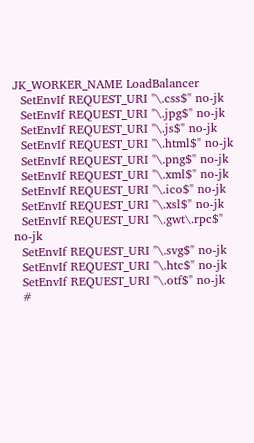JK_WORKER_NAME LoadBalancer
  SetEnvIf REQUEST_URI "\.css$" no-jk
  SetEnvIf REQUEST_URI "\.jpg$" no-jk
  SetEnvIf REQUEST_URI "\.js$" no-jk
  SetEnvIf REQUEST_URI "\.html$" no-jk
  SetEnvIf REQUEST_URI "\.png$" no-jk
  SetEnvIf REQUEST_URI "\.xml$" no-jk
  SetEnvIf REQUEST_URI "\.ico$" no-jk
  SetEnvIf REQUEST_URI "\.xsl$" no-jk
  SetEnvIf REQUEST_URI "\.gwt\.rpc$" no-jk
  SetEnvIf REQUEST_URI "\.svg$" no-jk
  SetEnvIf REQUEST_URI "\.htc$" no-jk
  SetEnvIf REQUEST_URI "\.otf$" no-jk
  #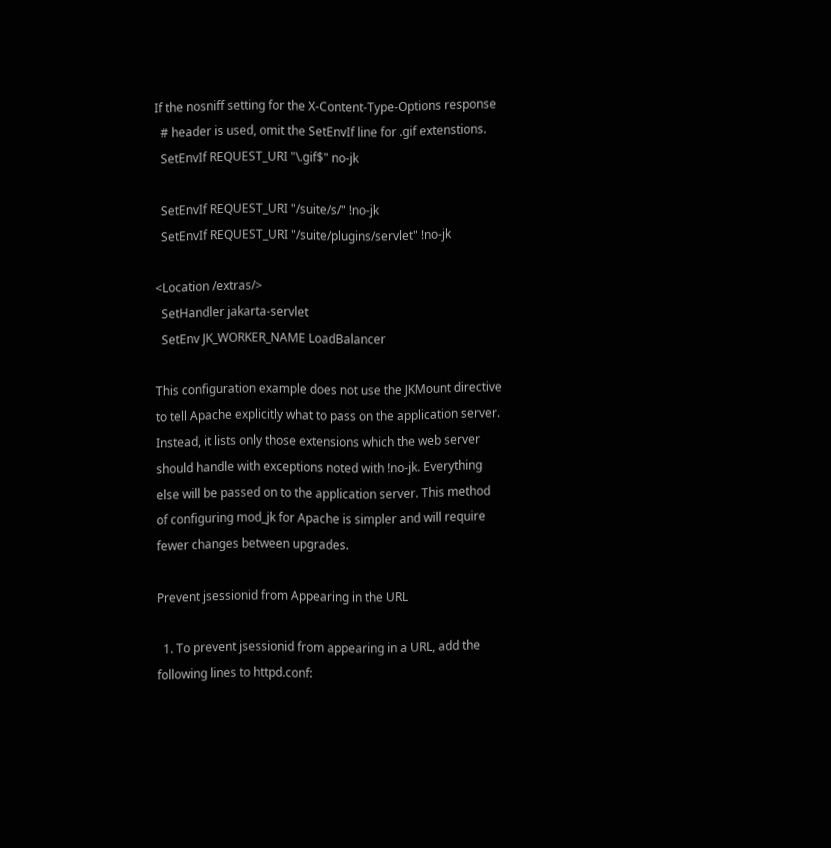If the nosniff setting for the X-Content-Type-Options response
  # header is used, omit the SetEnvIf line for .gif extenstions.
  SetEnvIf REQUEST_URI "\.gif$" no-jk

  SetEnvIf REQUEST_URI "/suite/s/" !no-jk
  SetEnvIf REQUEST_URI "/suite/plugins/servlet" !no-jk

<Location /extras/>
  SetHandler jakarta-servlet
  SetEnv JK_WORKER_NAME LoadBalancer

This configuration example does not use the JKMount directive to tell Apache explicitly what to pass on the application server. Instead, it lists only those extensions which the web server should handle with exceptions noted with !no-jk. Everything else will be passed on to the application server. This method of configuring mod_jk for Apache is simpler and will require fewer changes between upgrades.

Prevent jsessionid from Appearing in the URL

  1. To prevent jsessionid from appearing in a URL, add the following lines to httpd.conf: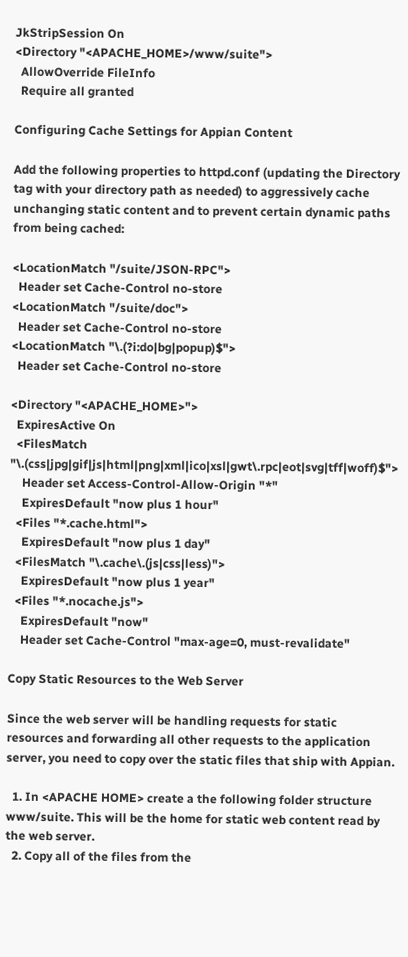JkStripSession On
<Directory "<APACHE_HOME>/www/suite">
  AllowOverride FileInfo
  Require all granted

Configuring Cache Settings for Appian Content

Add the following properties to httpd.conf (updating the Directory tag with your directory path as needed) to aggressively cache unchanging static content and to prevent certain dynamic paths from being cached:

<LocationMatch "/suite/JSON-RPC">
  Header set Cache-Control no-store
<LocationMatch "/suite/doc">
  Header set Cache-Control no-store
<LocationMatch "\.(?i:do|bg|popup)$">
  Header set Cache-Control no-store

<Directory "<APACHE_HOME>">
  ExpiresActive On
  <FilesMatch "\.(css|jpg|gif|js|html|png|xml|ico|xsl|gwt\.rpc|eot|svg|tff|woff)$">
    Header set Access-Control-Allow-Origin "*"
    ExpiresDefault "now plus 1 hour"
  <Files "*.cache.html">
    ExpiresDefault "now plus 1 day"
  <FilesMatch "\.cache\.(js|css|less)">
    ExpiresDefault "now plus 1 year"
  <Files "*.nocache.js">
    ExpiresDefault "now"
    Header set Cache-Control "max-age=0, must-revalidate"

Copy Static Resources to the Web Server

Since the web server will be handling requests for static resources and forwarding all other requests to the application server, you need to copy over the static files that ship with Appian.

  1. In <APACHE HOME> create a the following folder structure www/suite. This will be the home for static web content read by the web server.
  2. Copy all of the files from the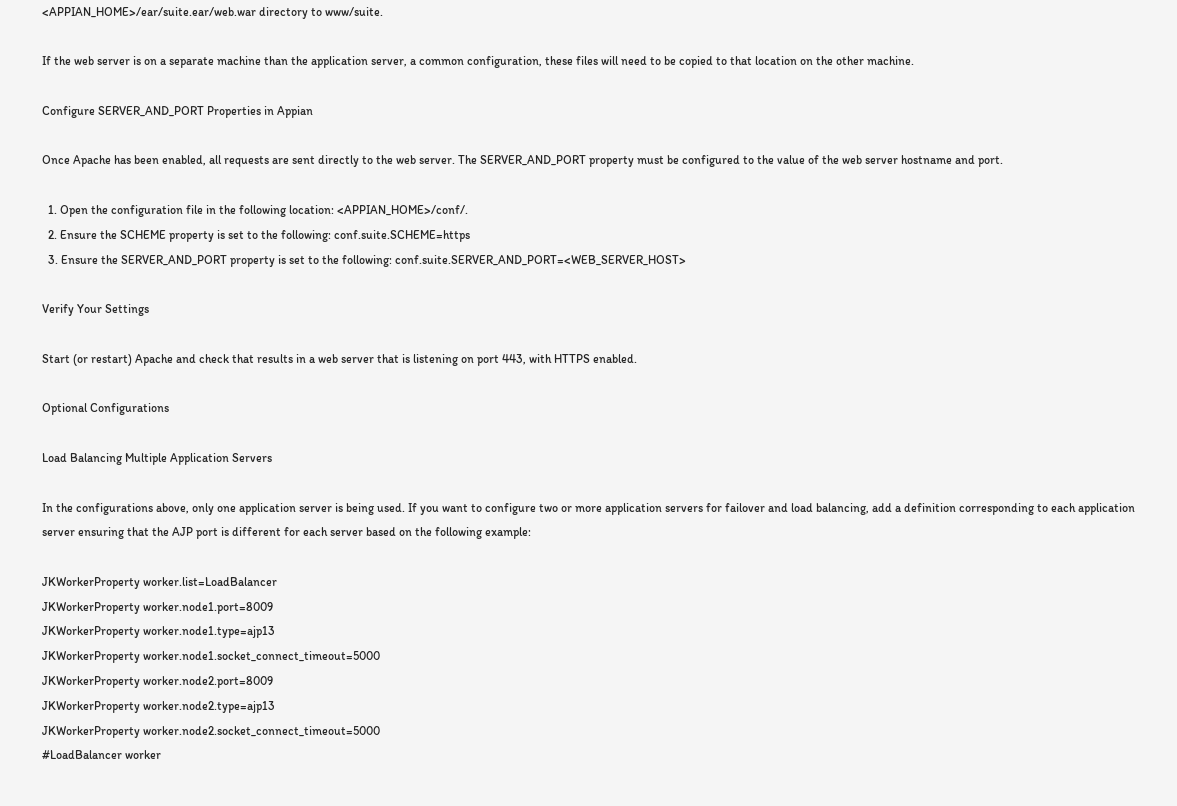<APPIAN_HOME>/ear/suite.ear/web.war directory to www/suite.

If the web server is on a separate machine than the application server, a common configuration, these files will need to be copied to that location on the other machine.

Configure SERVER_AND_PORT Properties in Appian

Once Apache has been enabled, all requests are sent directly to the web server. The SERVER_AND_PORT property must be configured to the value of the web server hostname and port.

  1. Open the configuration file in the following location: <APPIAN_HOME>/conf/.
  2. Ensure the SCHEME property is set to the following: conf.suite.SCHEME=https
  3. Ensure the SERVER_AND_PORT property is set to the following: conf.suite.SERVER_AND_PORT=<WEB_SERVER_HOST>

Verify Your Settings

Start (or restart) Apache and check that results in a web server that is listening on port 443, with HTTPS enabled.

Optional Configurations

Load Balancing Multiple Application Servers

In the configurations above, only one application server is being used. If you want to configure two or more application servers for failover and load balancing, add a definition corresponding to each application server ensuring that the AJP port is different for each server based on the following example:

JKWorkerProperty worker.list=LoadBalancer
JKWorkerProperty worker.node1.port=8009
JKWorkerProperty worker.node1.type=ajp13
JKWorkerProperty worker.node1.socket_connect_timeout=5000
JKWorkerProperty worker.node2.port=8009
JKWorkerProperty worker.node2.type=ajp13
JKWorkerProperty worker.node2.socket_connect_timeout=5000
#LoadBalancer worker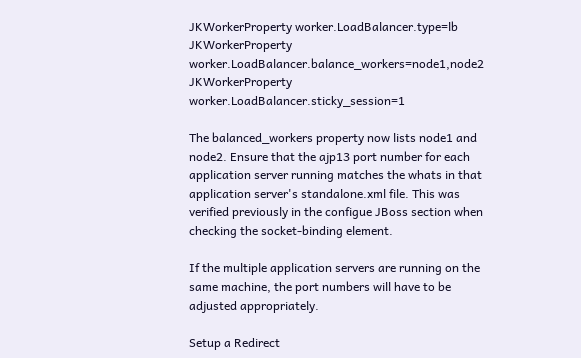JKWorkerProperty worker.LoadBalancer.type=lb
JKWorkerProperty worker.LoadBalancer.balance_workers=node1,node2
JKWorkerProperty worker.LoadBalancer.sticky_session=1

The balanced_workers property now lists node1 and node2. Ensure that the ajp13 port number for each application server running matches the whats in that application server's standalone.xml file. This was verified previously in the configue JBoss section when checking the socket-binding element.

If the multiple application servers are running on the same machine, the port numbers will have to be adjusted appropriately.

Setup a Redirect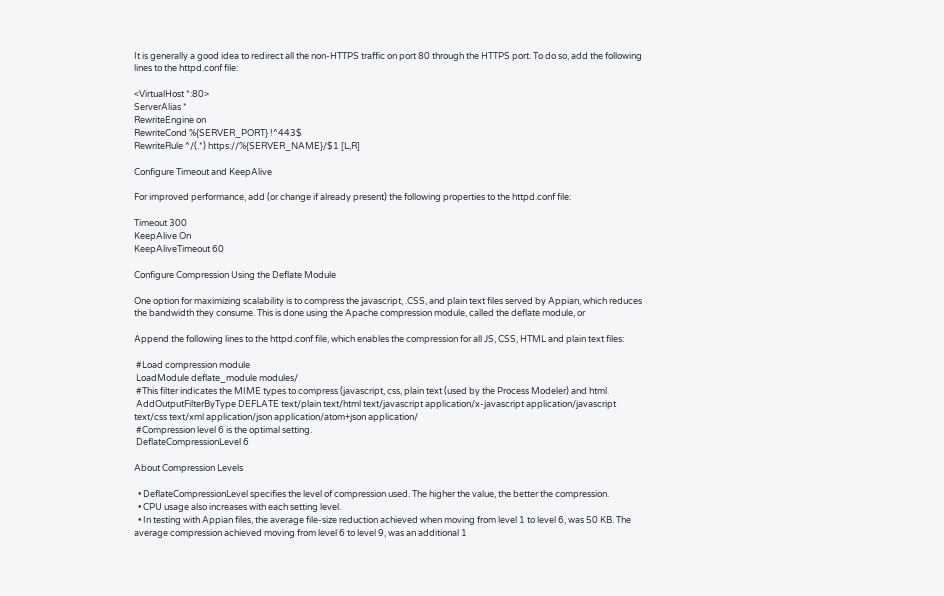It is generally a good idea to redirect all the non-HTTPS traffic on port 80 through the HTTPS port. To do so, add the following lines to the httpd.conf file:

<VirtualHost *:80>
ServerAlias *
RewriteEngine on
RewriteCond %{SERVER_PORT} !^443$
RewriteRule ^/(.*) https://%{SERVER_NAME}/$1 [L,R]

Configure Timeout and KeepAlive

For improved performance, add (or change if already present) the following properties to the httpd.conf file:

Timeout 300
KeepAlive On
KeepAliveTimeout 60

Configure Compression Using the Deflate Module

One option for maximizing scalability is to compress the javascript, .CSS, and plain text files served by Appian, which reduces the bandwidth they consume. This is done using the Apache compression module, called the deflate module, or

Append the following lines to the httpd.conf file, which enables the compression for all JS, CSS, HTML and plain text files:

 #Load compression module
 LoadModule deflate_module modules/
 #This filter indicates the MIME types to compress (javascript, css, plain text (used by the Process Modeler) and html.
 AddOutputFilterByType DEFLATE text/plain text/html text/javascript application/x-javascript application/javascript text/css text/xml application/json application/atom+json application/
 #Compression level 6 is the optimal setting.
 DeflateCompressionLevel 6

About Compression Levels

  • DeflateCompressionLevel specifies the level of compression used. The higher the value, the better the compression.
  • CPU usage also increases with each setting level.
  • In testing with Appian files, the average file-size reduction achieved when moving from level 1 to level 6, was 50 KB. The average compression achieved moving from level 6 to level 9, was an additional 1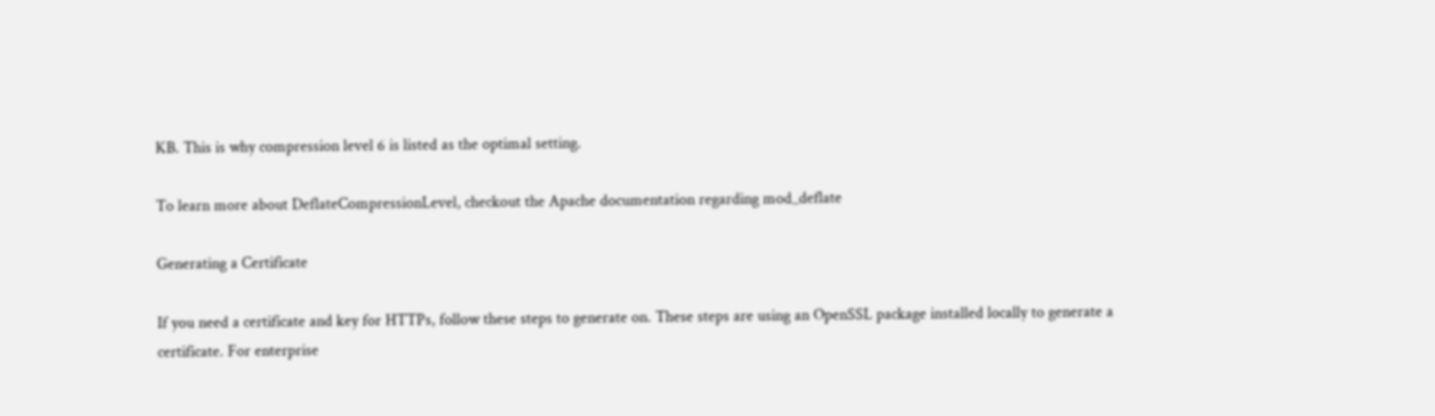KB. This is why compression level 6 is listed as the optimal setting.

To learn more about DeflateCompressionLevel, checkout the Apache documentation regarding mod_deflate

Generating a Certificate

If you need a certificate and key for HTTPs, follow these steps to generate on. These steps are using an OpenSSL package installed locally to generate a certificate. For enterprise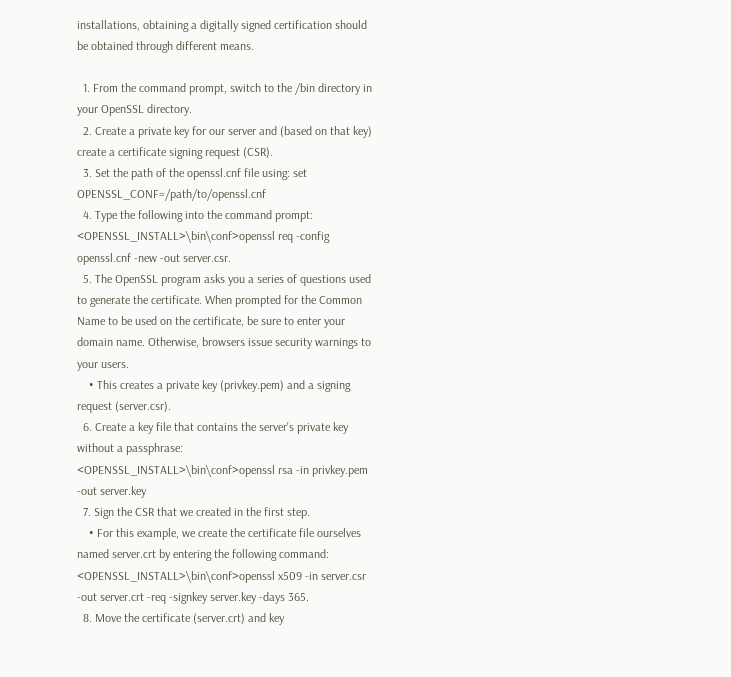installations, obtaining a digitally signed certification should be obtained through different means.

  1. From the command prompt, switch to the /bin directory in your OpenSSL directory.
  2. Create a private key for our server and (based on that key) create a certificate signing request (CSR).
  3. Set the path of the openssl.cnf file using: set OPENSSL_CONF=/path/to/openssl.cnf
  4. Type the following into the command prompt: <OPENSSL_INSTALL>\bin\conf>openssl req -config openssl.cnf -new -out server.csr.
  5. The OpenSSL program asks you a series of questions used to generate the certificate. When prompted for the Common Name to be used on the certificate, be sure to enter your domain name. Otherwise, browsers issue security warnings to your users.
    • This creates a private key (privkey.pem) and a signing request (server.csr).
  6. Create a key file that contains the server's private key without a passphrase: <OPENSSL_INSTALL>\bin\conf>openssl rsa -in privkey.pem -out server.key
  7. Sign the CSR that we created in the first step.
    • For this example, we create the certificate file ourselves named server.crt by entering the following command: <OPENSSL_INSTALL>\bin\conf>openssl x509 -in server.csr -out server.crt -req -signkey server.key -days 365.
  8. Move the certificate (server.crt) and key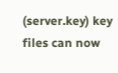(server.key) key files can now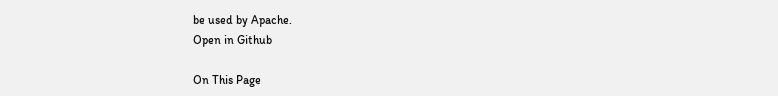be used by Apache.
Open in Github

On This Page